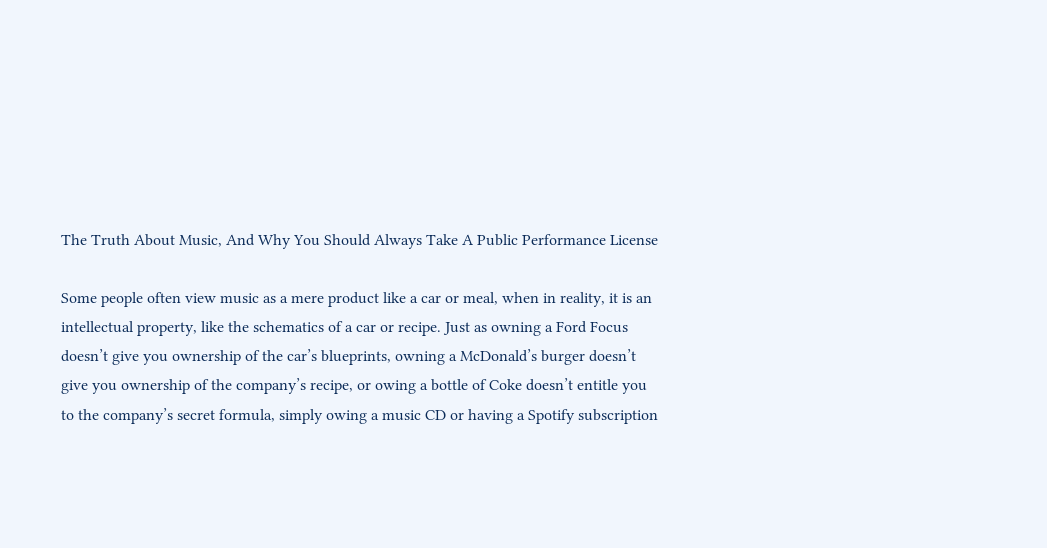The Truth About Music, And Why You Should Always Take A Public Performance License

Some people often view music as a mere product like a car or meal, when in reality, it is an intellectual property, like the schematics of a car or recipe. Just as owning a Ford Focus doesn’t give you ownership of the car’s blueprints, owning a McDonald’s burger doesn’t give you ownership of the company’s recipe, or owing a bottle of Coke doesn’t entitle you to the company’s secret formula, simply owing a music CD or having a Spotify subscription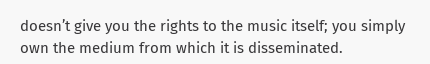doesn’t give you the rights to the music itself; you simply own the medium from which it is disseminated.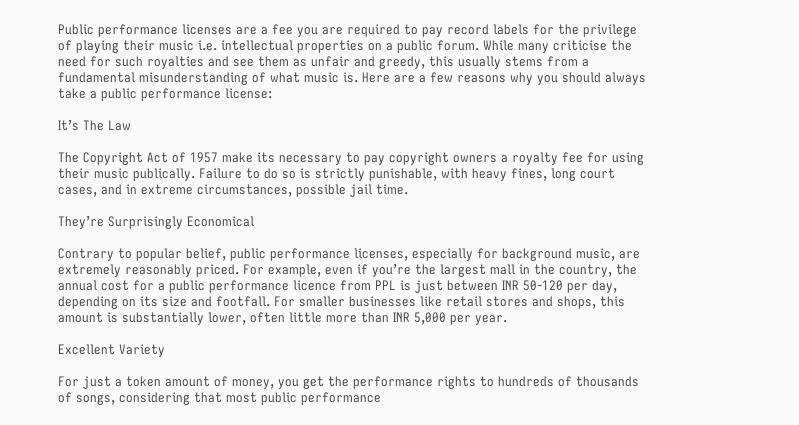Public performance licenses are a fee you are required to pay record labels for the privilege of playing their music i.e. intellectual properties on a public forum. While many criticise the need for such royalties and see them as unfair and greedy, this usually stems from a fundamental misunderstanding of what music is. Here are a few reasons why you should always take a public performance license:

It’s The Law

The Copyright Act of 1957 make its necessary to pay copyright owners a royalty fee for using their music publically. Failure to do so is strictly punishable, with heavy fines, long court cases, and in extreme circumstances, possible jail time.

They’re Surprisingly Economical

Contrary to popular belief, public performance licenses, especially for background music, are extremely reasonably priced. For example, even if you’re the largest mall in the country, the annual cost for a public performance licence from PPL is just between INR 50-120 per day, depending on its size and footfall. For smaller businesses like retail stores and shops, this amount is substantially lower, often little more than INR 5,000 per year.

Excellent Variety

For just a token amount of money, you get the performance rights to hundreds of thousands of songs, considering that most public performance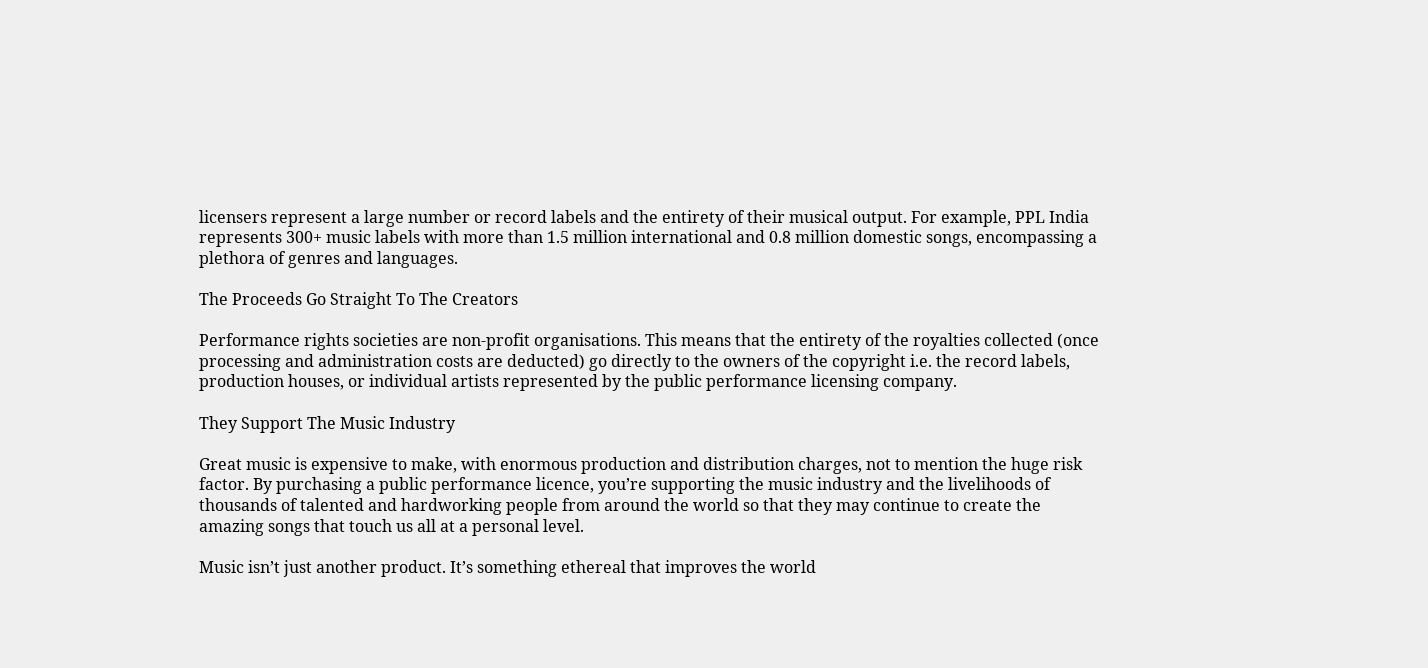licensers represent a large number or record labels and the entirety of their musical output. For example, PPL India represents 300+ music labels with more than 1.5 million international and 0.8 million domestic songs, encompassing a plethora of genres and languages.

The Proceeds Go Straight To The Creators

Performance rights societies are non-profit organisations. This means that the entirety of the royalties collected (once processing and administration costs are deducted) go directly to the owners of the copyright i.e. the record labels, production houses, or individual artists represented by the public performance licensing company.

They Support The Music Industry

Great music is expensive to make, with enormous production and distribution charges, not to mention the huge risk factor. By purchasing a public performance licence, you’re supporting the music industry and the livelihoods of thousands of talented and hardworking people from around the world so that they may continue to create the amazing songs that touch us all at a personal level.

Music isn’t just another product. It’s something ethereal that improves the world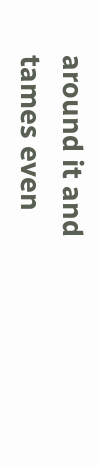around it and tames even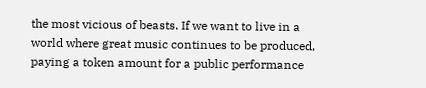the most vicious of beasts. If we want to live in a world where great music continues to be produced, paying a token amount for a public performance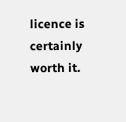licence is certainly worth it.